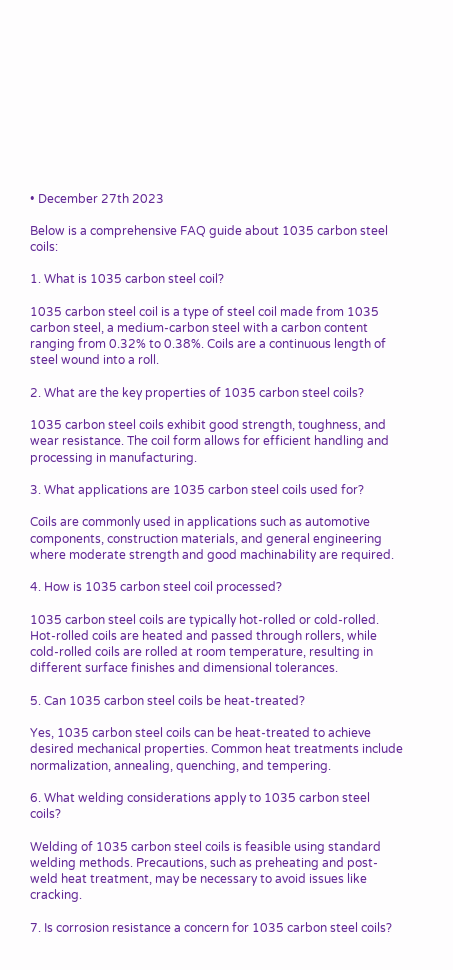• December 27th 2023

Below is a comprehensive FAQ guide about 1035 carbon steel coils:

1. What is 1035 carbon steel coil?

1035 carbon steel coil is a type of steel coil made from 1035 carbon steel, a medium-carbon steel with a carbon content ranging from 0.32% to 0.38%. Coils are a continuous length of steel wound into a roll.

2. What are the key properties of 1035 carbon steel coils?

1035 carbon steel coils exhibit good strength, toughness, and wear resistance. The coil form allows for efficient handling and processing in manufacturing.

3. What applications are 1035 carbon steel coils used for?

Coils are commonly used in applications such as automotive components, construction materials, and general engineering where moderate strength and good machinability are required.

4. How is 1035 carbon steel coil processed?

1035 carbon steel coils are typically hot-rolled or cold-rolled. Hot-rolled coils are heated and passed through rollers, while cold-rolled coils are rolled at room temperature, resulting in different surface finishes and dimensional tolerances.

5. Can 1035 carbon steel coils be heat-treated?

Yes, 1035 carbon steel coils can be heat-treated to achieve desired mechanical properties. Common heat treatments include normalization, annealing, quenching, and tempering.

6. What welding considerations apply to 1035 carbon steel coils?

Welding of 1035 carbon steel coils is feasible using standard welding methods. Precautions, such as preheating and post-weld heat treatment, may be necessary to avoid issues like cracking.

7. Is corrosion resistance a concern for 1035 carbon steel coils?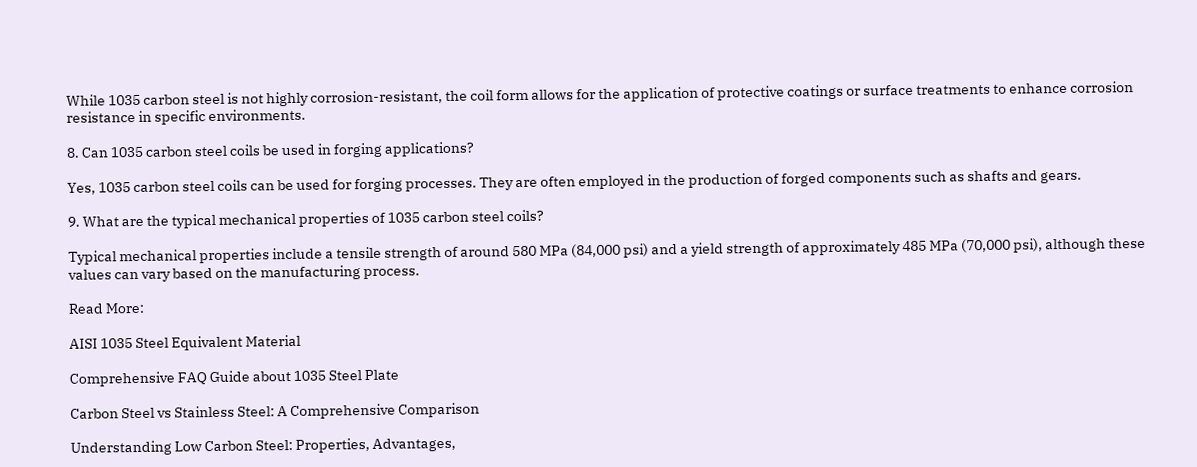While 1035 carbon steel is not highly corrosion-resistant, the coil form allows for the application of protective coatings or surface treatments to enhance corrosion resistance in specific environments.

8. Can 1035 carbon steel coils be used in forging applications?

Yes, 1035 carbon steel coils can be used for forging processes. They are often employed in the production of forged components such as shafts and gears.

9. What are the typical mechanical properties of 1035 carbon steel coils?

Typical mechanical properties include a tensile strength of around 580 MPa (84,000 psi) and a yield strength of approximately 485 MPa (70,000 psi), although these values can vary based on the manufacturing process.

Read More:

AISI 1035 Steel Equivalent Material

Comprehensive FAQ Guide about 1035 Steel Plate

Carbon Steel vs Stainless Steel: A Comprehensive Comparison

Understanding Low Carbon Steel: Properties, Advantages,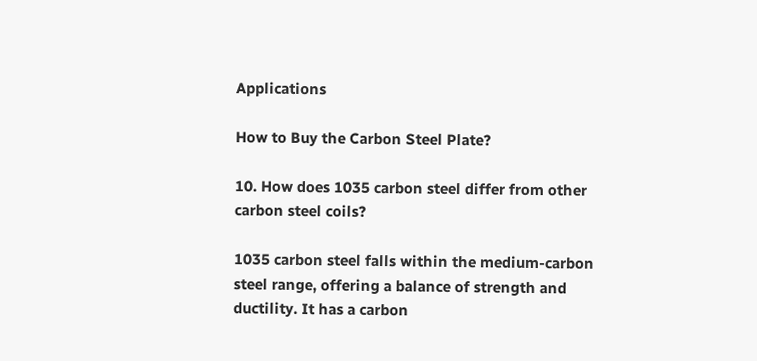Applications

How to Buy the Carbon Steel Plate?

10. How does 1035 carbon steel differ from other carbon steel coils?

1035 carbon steel falls within the medium-carbon steel range, offering a balance of strength and ductility. It has a carbon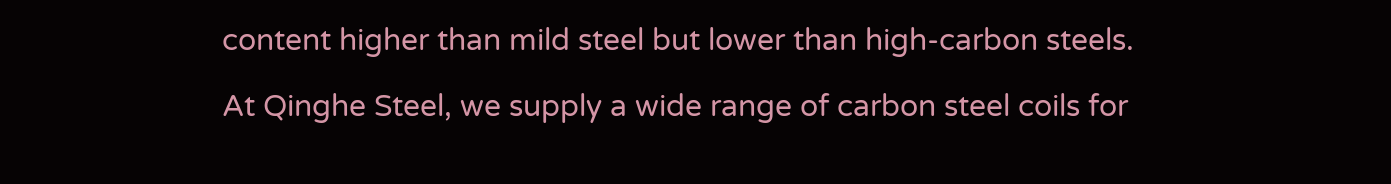content higher than mild steel but lower than high-carbon steels.

At Qinghe Steel, we supply a wide range of carbon steel coils for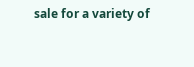sale for a variety of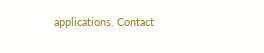applications. Contact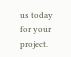us today for your project.